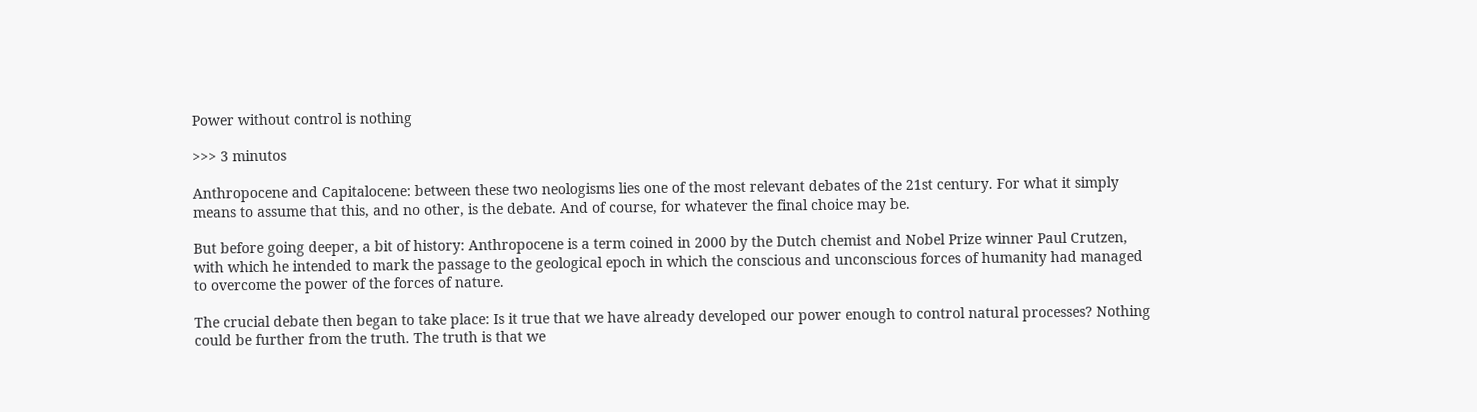Power without control is nothing

>>> 3 minutos

Anthropocene and Capitalocene: between these two neologisms lies one of the most relevant debates of the 21st century. For what it simply means to assume that this, and no other, is the debate. And of course, for whatever the final choice may be.

But before going deeper, a bit of history: Anthropocene is a term coined in 2000 by the Dutch chemist and Nobel Prize winner Paul Crutzen, with which he intended to mark the passage to the geological epoch in which the conscious and unconscious forces of humanity had managed to overcome the power of the forces of nature.

The crucial debate then began to take place: Is it true that we have already developed our power enough to control natural processes? Nothing could be further from the truth. The truth is that we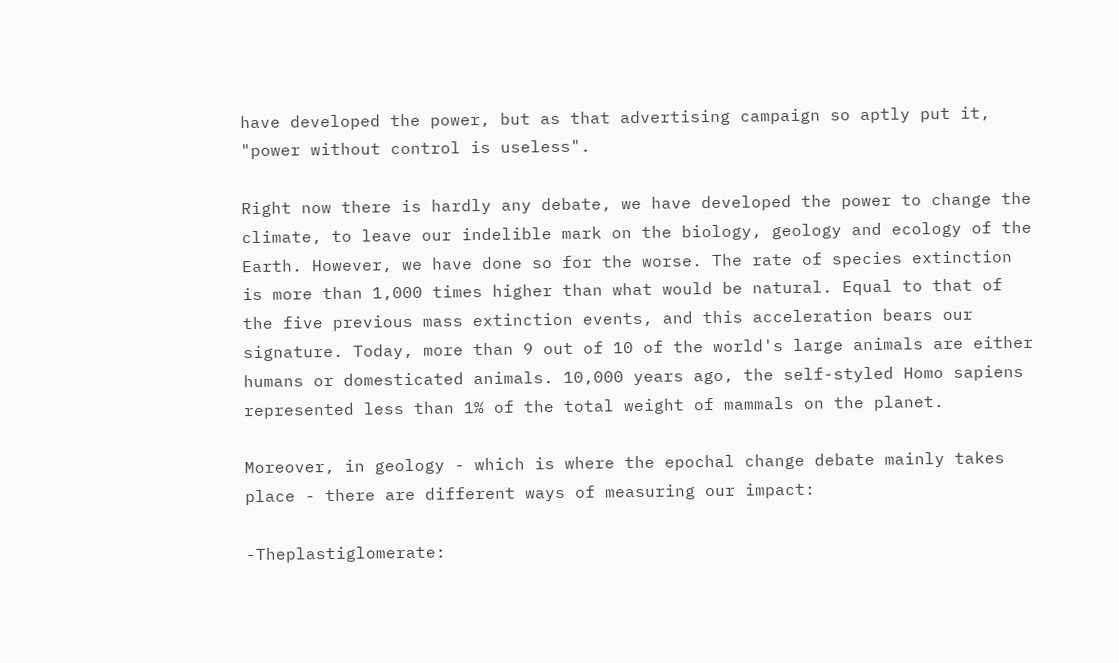have developed the power, but as that advertising campaign so aptly put it, "power without control is useless".

Right now there is hardly any debate, we have developed the power to change the climate, to leave our indelible mark on the biology, geology and ecology of the Earth. However, we have done so for the worse. The rate of species extinction is more than 1,000 times higher than what would be natural. Equal to that of the five previous mass extinction events, and this acceleration bears our signature. Today, more than 9 out of 10 of the world's large animals are either humans or domesticated animals. 10,000 years ago, the self-styled Homo sapiens represented less than 1% of the total weight of mammals on the planet.

Moreover, in geology - which is where the epochal change debate mainly takes place - there are different ways of measuring our impact:

-Theplastiglomerate: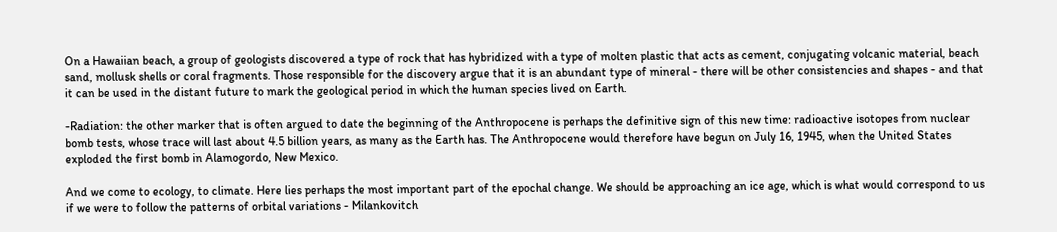On a Hawaiian beach, a group of geologists discovered a type of rock that has hybridized with a type of molten plastic that acts as cement, conjugating volcanic material, beach sand, mollusk shells or coral fragments. Those responsible for the discovery argue that it is an abundant type of mineral - there will be other consistencies and shapes - and that it can be used in the distant future to mark the geological period in which the human species lived on Earth.

-Radiation: the other marker that is often argued to date the beginning of the Anthropocene is perhaps the definitive sign of this new time: radioactive isotopes from nuclear bomb tests, whose trace will last about 4.5 billion years, as many as the Earth has. The Anthropocene would therefore have begun on July 16, 1945, when the United States exploded the first bomb in Alamogordo, New Mexico.

And we come to ecology, to climate. Here lies perhaps the most important part of the epochal change. We should be approaching an ice age, which is what would correspond to us if we were to follow the patterns of orbital variations - Milankovitch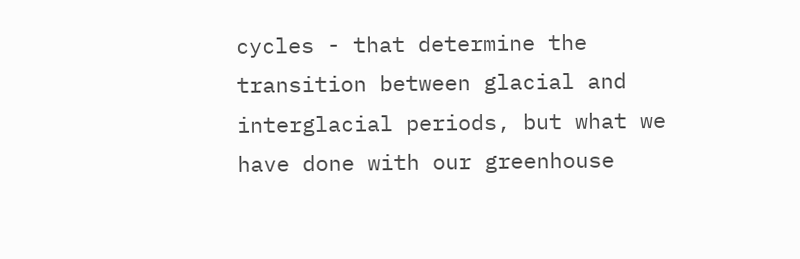cycles - that determine the transition between glacial and interglacial periods, but what we have done with our greenhouse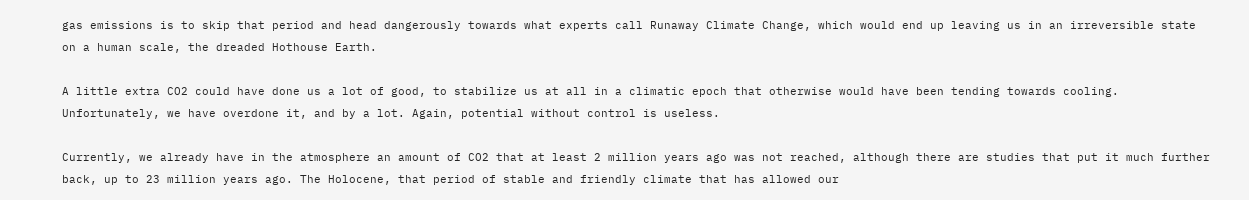gas emissions is to skip that period and head dangerously towards what experts call Runaway Climate Change, which would end up leaving us in an irreversible state on a human scale, the dreaded Hothouse Earth.

A little extra CO2 could have done us a lot of good, to stabilize us at all in a climatic epoch that otherwise would have been tending towards cooling. Unfortunately, we have overdone it, and by a lot. Again, potential without control is useless.

Currently, we already have in the atmosphere an amount of CO2 that at least 2 million years ago was not reached, although there are studies that put it much further back, up to 23 million years ago. The Holocene, that period of stable and friendly climate that has allowed our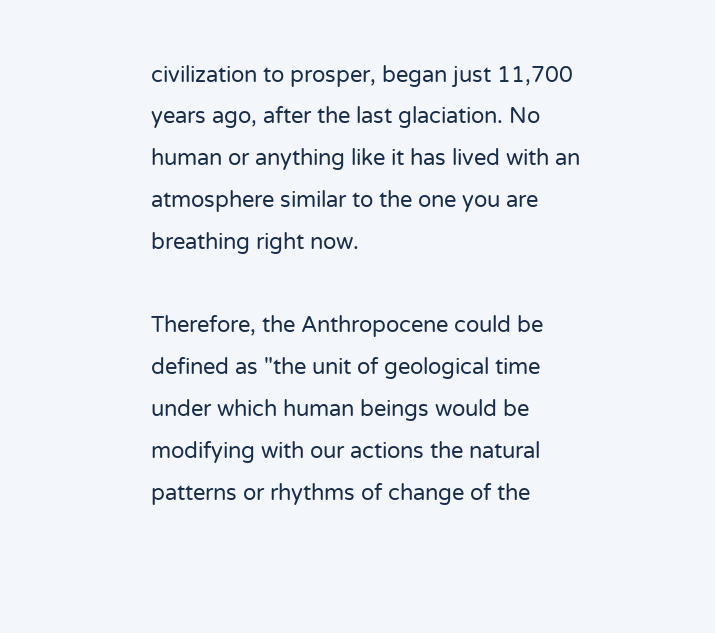civilization to prosper, began just 11,700 years ago, after the last glaciation. No human or anything like it has lived with an atmosphere similar to the one you are breathing right now.

Therefore, the Anthropocene could be defined as "the unit of geological time under which human beings would be modifying with our actions the natural patterns or rhythms of change of the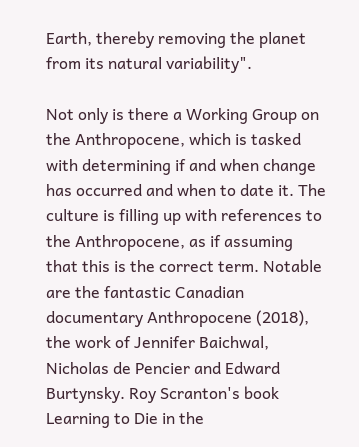Earth, thereby removing the planet from its natural variability".

Not only is there a Working Group on the Anthropocene, which is tasked with determining if and when change has occurred and when to date it. The culture is filling up with references to the Anthropocene, as if assuming that this is the correct term. Notable are the fantastic Canadian documentary Anthropocene (2018), the work of Jennifer Baichwal, Nicholas de Pencier and Edward Burtynsky. Roy Scranton's book Learning to Die in the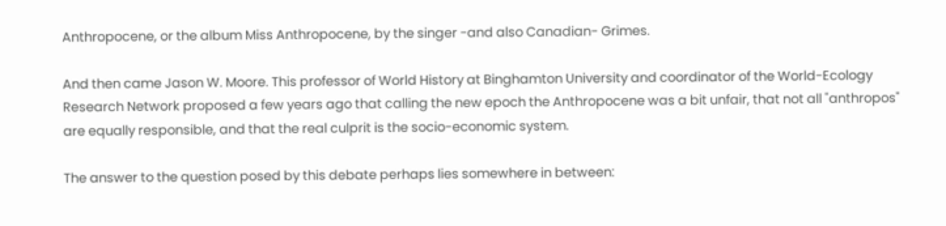Anthropocene, or the album Miss Anthropocene, by the singer -and also Canadian- Grimes.

And then came Jason W. Moore. This professor of World History at Binghamton University and coordinator of the World-Ecology Research Network proposed a few years ago that calling the new epoch the Anthropocene was a bit unfair, that not all "anthropos" are equally responsible, and that the real culprit is the socio-economic system.

The answer to the question posed by this debate perhaps lies somewhere in between: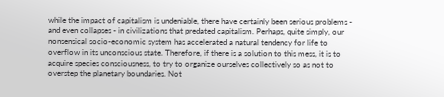while the impact of capitalism is undeniable, there have certainly been serious problems - and even collapses - in civilizations that predated capitalism. Perhaps, quite simply, our nonsensical socio-economic system has accelerated a natural tendency for life to overflow in its unconscious state. Therefore, if there is a solution to this mess, it is to acquire species consciousness, to try to organize ourselves collectively so as not to overstep the planetary boundaries. Not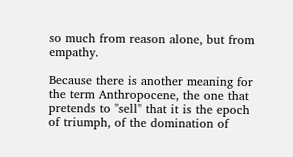so much from reason alone, but from empathy.

Because there is another meaning for the term Anthropocene, the one that pretends to "sell" that it is the epoch of triumph, of the domination of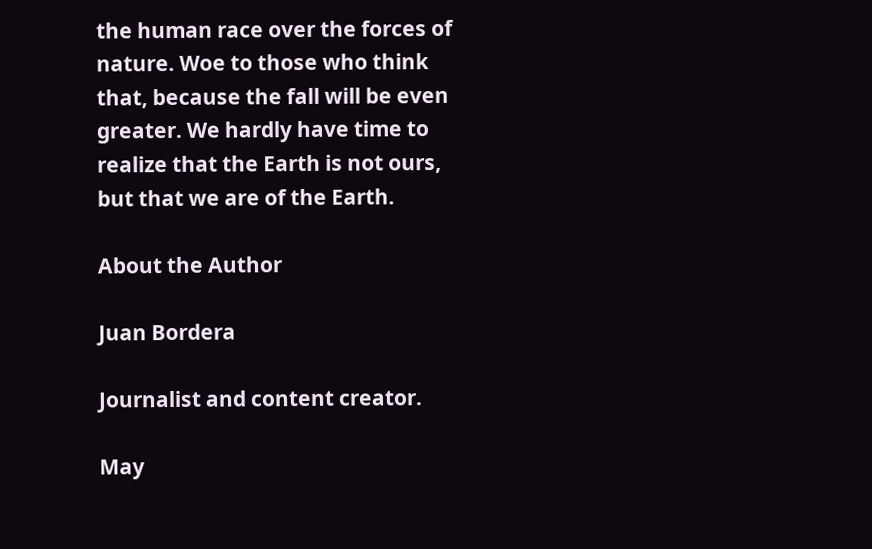the human race over the forces of nature. Woe to those who think that, because the fall will be even greater. We hardly have time to realize that the Earth is not ours, but that we are of the Earth.

About the Author

Juan Bordera

Journalist and content creator.

May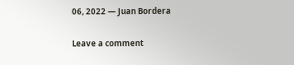06, 2022 — Juan Bordera

Leave a comment